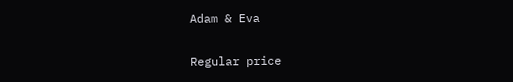Adam & Eva

Regular price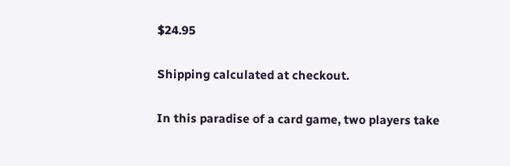$24.95

Shipping calculated at checkout.

In this paradise of a card game, two players take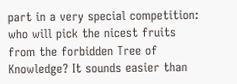part in a very special competition: who will pick the nicest fruits from the forbidden Tree of Knowledge? It sounds easier than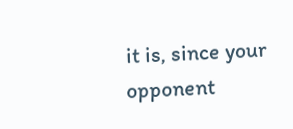it is, since your opponent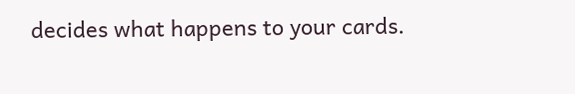decides what happens to your cards.